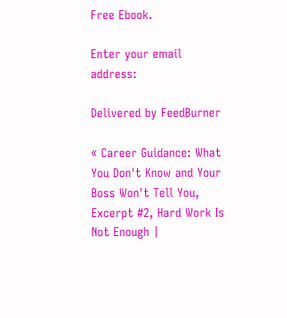Free Ebook.

Enter your email address:

Delivered by FeedBurner

« Career Guidance: What You Don't Know and Your Boss Won't Tell You, Excerpt #2, Hard Work Is Not Enough |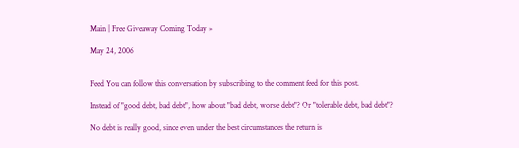Main | Free Giveaway Coming Today »

May 24, 2006


Feed You can follow this conversation by subscribing to the comment feed for this post.

Instead of "good debt, bad debt", how about "bad debt, worse debt"? Or "tolerable debt, bad debt"?

No debt is really good, since even under the best circumstances the return is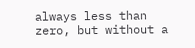always less than zero, but without a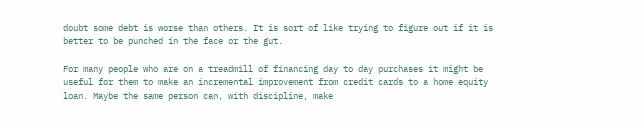doubt some debt is worse than others. It is sort of like trying to figure out if it is better to be punched in the face or the gut.

For many people who are on a treadmill of financing day to day purchases it might be useful for them to make an incremental improvement from credit cards to a home equity loan. Maybe the same person can, with discipline, make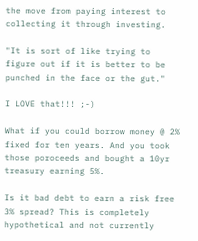the move from paying interest to collecting it through investing.

"It is sort of like trying to figure out if it is better to be punched in the face or the gut."

I LOVE that!!! ;-)

What if you could borrow money @ 2% fixed for ten years. And you took those poroceeds and bought a 10yr treasury earning 5%.

Is it bad debt to earn a risk free 3% spread? This is completely hypothetical and not currently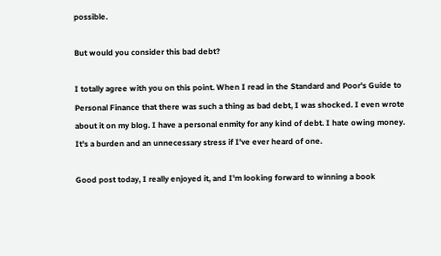possible.

But would you consider this bad debt?

I totally agree with you on this point. When I read in the Standard and Poor's Guide to Personal Finance that there was such a thing as bad debt, I was shocked. I even wrote about it on my blog. I have a personal enmity for any kind of debt. I hate owing money. It's a burden and an unnecessary stress if I've ever heard of one.

Good post today, I really enjoyed it, and I'm looking forward to winning a book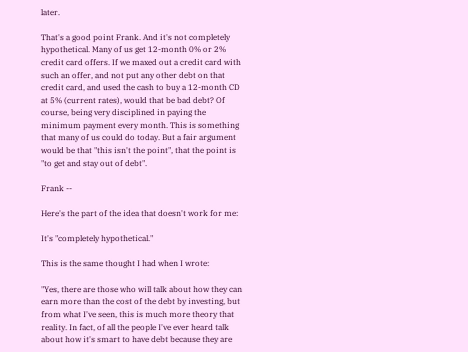later.

That's a good point Frank. And it's not completely hypothetical. Many of us get 12-month 0% or 2% credit card offers. If we maxed out a credit card with such an offer, and not put any other debt on that credit card, and used the cash to buy a 12-month CD at 5% (current rates), would that be bad debt? Of course, being very disciplined in paying the minimum payment every month. This is something that many of us could do today. But a fair argument would be that "this isn't the point", that the point is "to get and stay out of debt".

Frank --

Here's the part of the idea that doesn't work for me:

It's "completely hypothetical."

This is the same thought I had when I wrote:

"Yes, there are those who will talk about how they can earn more than the cost of the debt by investing, but from what I've seen, this is much more theory that reality. In fact, of all the people I've ever heard talk about how it's smart to have debt because they are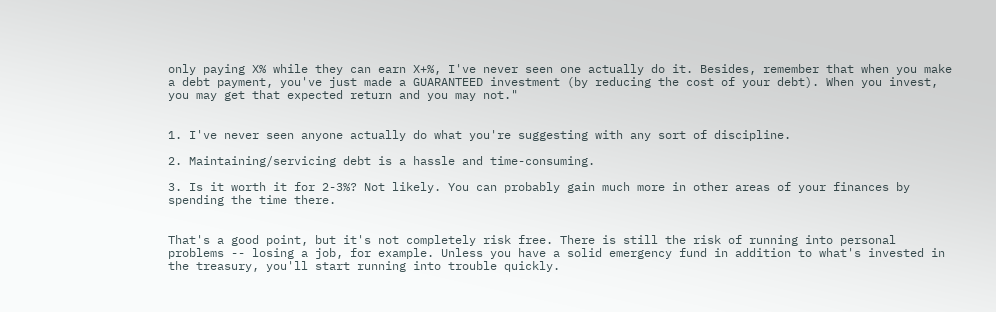only paying X% while they can earn X+%, I've never seen one actually do it. Besides, remember that when you make a debt payment, you've just made a GUARANTEED investment (by reducing the cost of your debt). When you invest, you may get that expected return and you may not."


1. I've never seen anyone actually do what you're suggesting with any sort of discipline.

2. Maintaining/servicing debt is a hassle and time-consuming.

3. Is it worth it for 2-3%? Not likely. You can probably gain much more in other areas of your finances by spending the time there.


That's a good point, but it's not completely risk free. There is still the risk of running into personal problems -- losing a job, for example. Unless you have a solid emergency fund in addition to what's invested in the treasury, you'll start running into trouble quickly.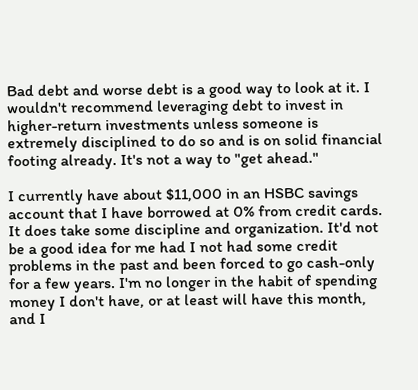Bad debt and worse debt is a good way to look at it. I wouldn't recommend leveraging debt to invest in higher-return investments unless someone is extremely disciplined to do so and is on solid financial footing already. It's not a way to "get ahead."

I currently have about $11,000 in an HSBC savings account that I have borrowed at 0% from credit cards. It does take some discipline and organization. It'd not be a good idea for me had I not had some credit problems in the past and been forced to go cash-only for a few years. I'm no longer in the habit of spending money I don't have, or at least will have this month, and I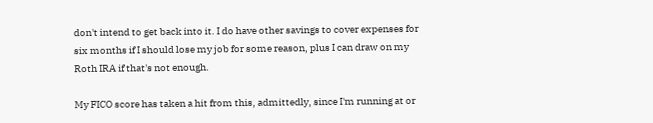don't intend to get back into it. I do have other savings to cover expenses for six months if I should lose my job for some reason, plus I can draw on my Roth IRA if that's not enough.

My FICO score has taken a hit from this, admittedly, since I'm running at or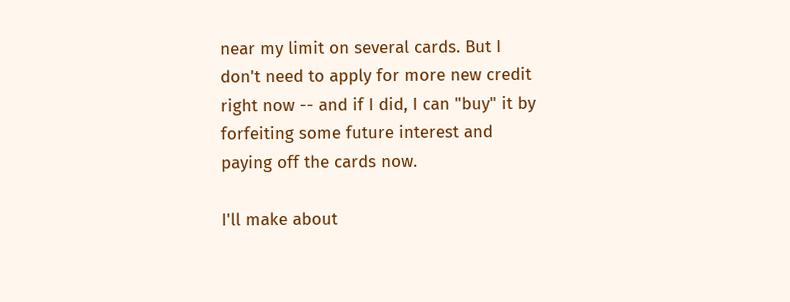near my limit on several cards. But I don't need to apply for more new credit right now -- and if I did, I can "buy" it by forfeiting some future interest and paying off the cards now.

I'll make about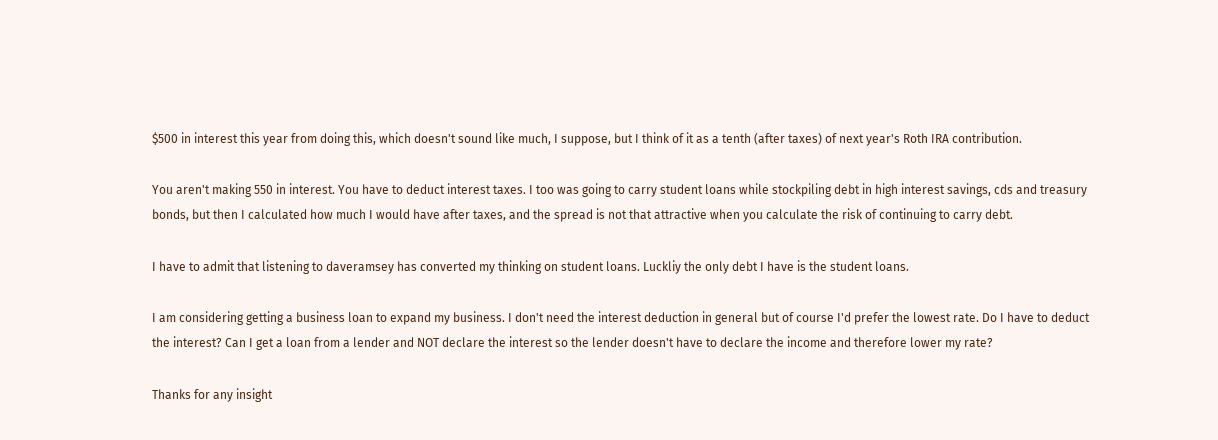$500 in interest this year from doing this, which doesn't sound like much, I suppose, but I think of it as a tenth (after taxes) of next year's Roth IRA contribution.

You aren't making 550 in interest. You have to deduct interest taxes. I too was going to carry student loans while stockpiling debt in high interest savings, cds and treasury bonds, but then I calculated how much I would have after taxes, and the spread is not that attractive when you calculate the risk of continuing to carry debt.

I have to admit that listening to daveramsey has converted my thinking on student loans. Luckliy the only debt I have is the student loans.

I am considering getting a business loan to expand my business. I don't need the interest deduction in general but of course I'd prefer the lowest rate. Do I have to deduct the interest? Can I get a loan from a lender and NOT declare the interest so the lender doesn't have to declare the income and therefore lower my rate?

Thanks for any insight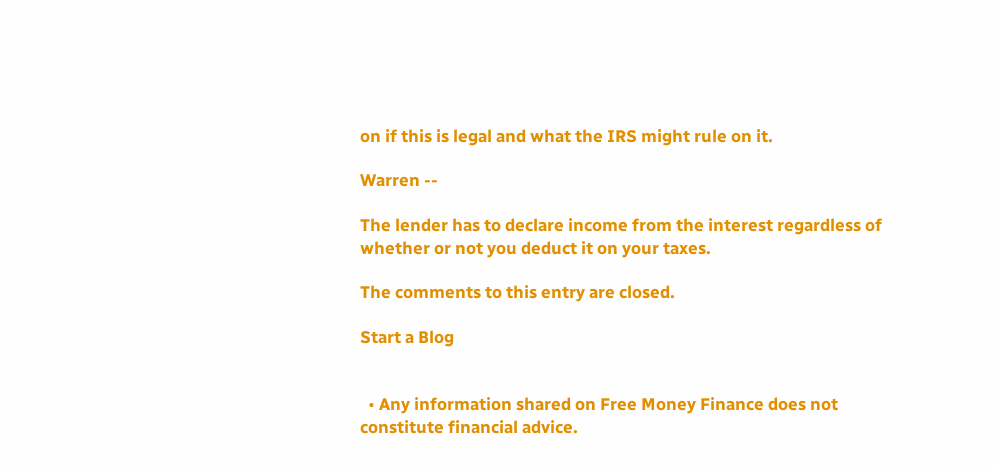on if this is legal and what the IRS might rule on it.

Warren --

The lender has to declare income from the interest regardless of whether or not you deduct it on your taxes.

The comments to this entry are closed.

Start a Blog


  • Any information shared on Free Money Finance does not constitute financial advice.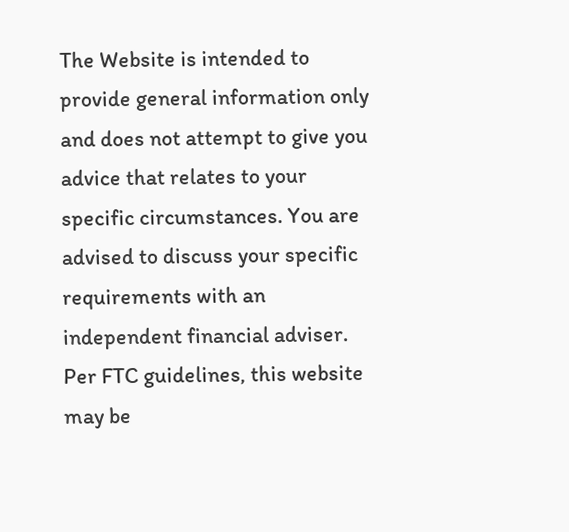The Website is intended to provide general information only and does not attempt to give you advice that relates to your specific circumstances. You are advised to discuss your specific requirements with an independent financial adviser. Per FTC guidelines, this website may be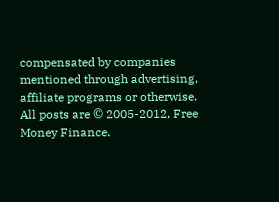compensated by companies mentioned through advertising, affiliate programs or otherwise. All posts are © 2005-2012, Free Money Finance.